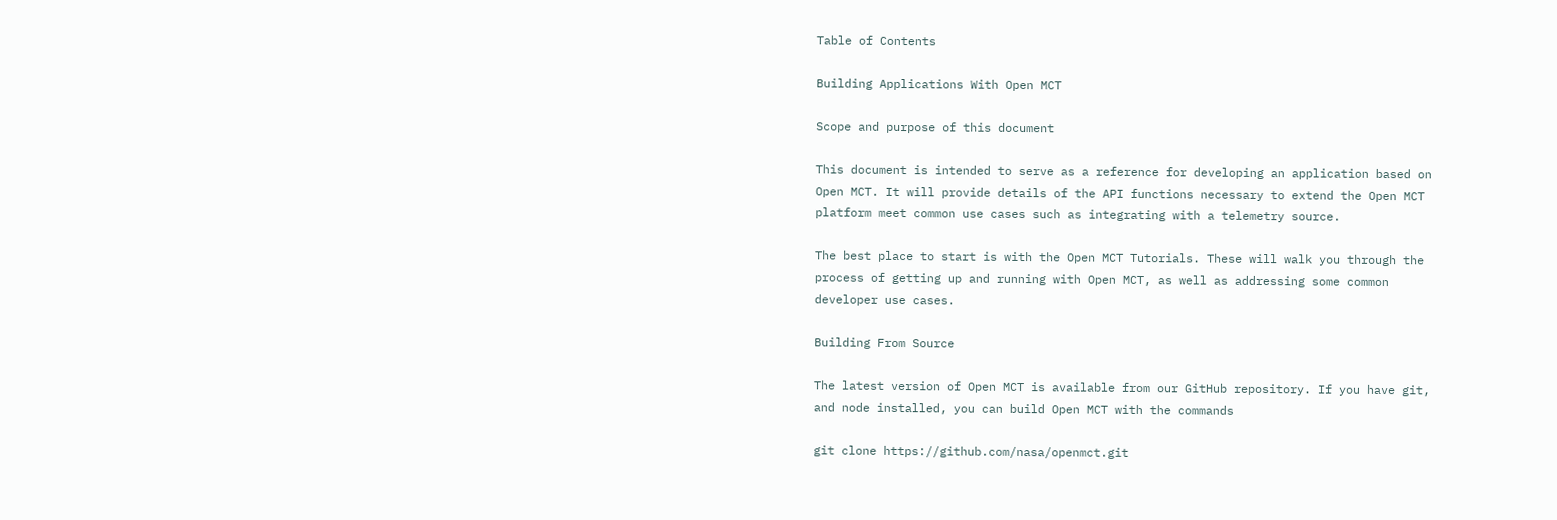Table of Contents

Building Applications With Open MCT

Scope and purpose of this document

This document is intended to serve as a reference for developing an application based on Open MCT. It will provide details of the API functions necessary to extend the Open MCT platform meet common use cases such as integrating with a telemetry source.

The best place to start is with the Open MCT Tutorials. These will walk you through the process of getting up and running with Open MCT, as well as addressing some common developer use cases.

Building From Source

The latest version of Open MCT is available from our GitHub repository. If you have git, and node installed, you can build Open MCT with the commands

git clone https://github.com/nasa/openmct.git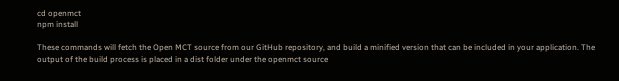cd openmct
npm install

These commands will fetch the Open MCT source from our GitHub repository, and build a minified version that can be included in your application. The output of the build process is placed in a dist folder under the openmct source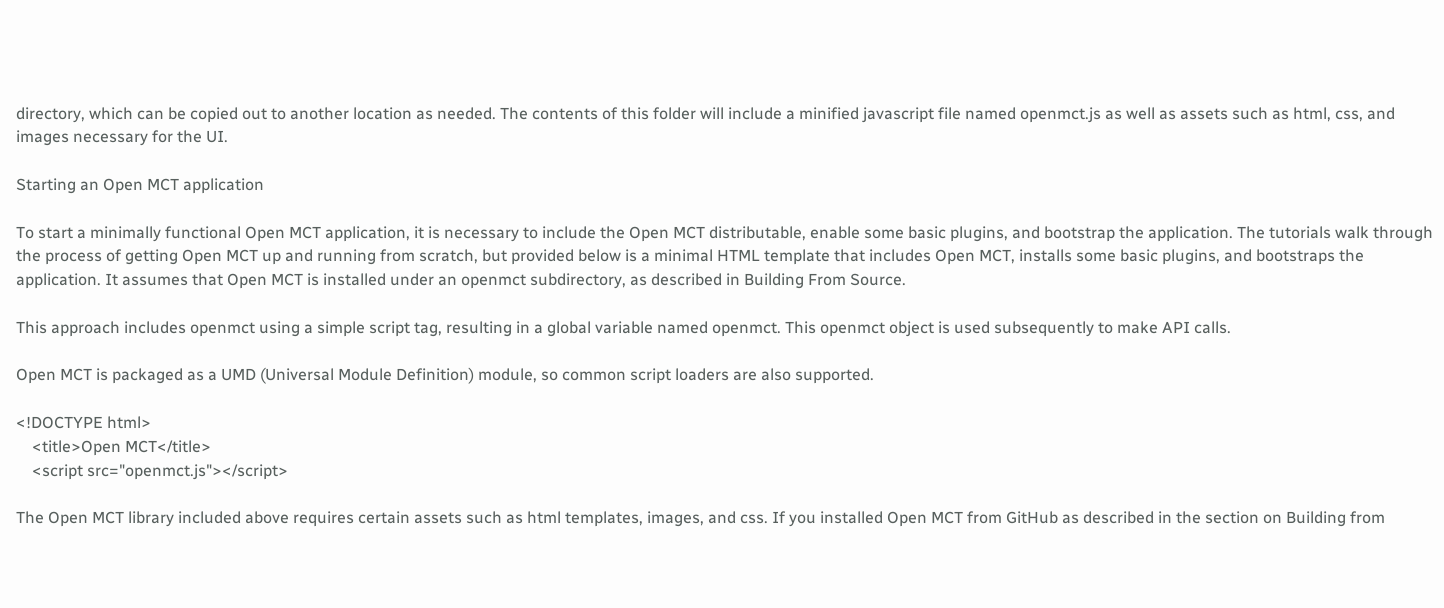directory, which can be copied out to another location as needed. The contents of this folder will include a minified javascript file named openmct.js as well as assets such as html, css, and images necessary for the UI.

Starting an Open MCT application

To start a minimally functional Open MCT application, it is necessary to include the Open MCT distributable, enable some basic plugins, and bootstrap the application. The tutorials walk through the process of getting Open MCT up and running from scratch, but provided below is a minimal HTML template that includes Open MCT, installs some basic plugins, and bootstraps the application. It assumes that Open MCT is installed under an openmct subdirectory, as described in Building From Source.

This approach includes openmct using a simple script tag, resulting in a global variable named openmct. This openmct object is used subsequently to make API calls.

Open MCT is packaged as a UMD (Universal Module Definition) module, so common script loaders are also supported.

<!DOCTYPE html>
    <title>Open MCT</title>
    <script src="openmct.js"></script>

The Open MCT library included above requires certain assets such as html templates, images, and css. If you installed Open MCT from GitHub as described in the section on Building from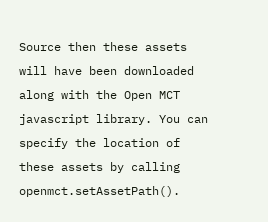Source then these assets will have been downloaded along with the Open MCT javascript library. You can specify the location of these assets by calling openmct.setAssetPath().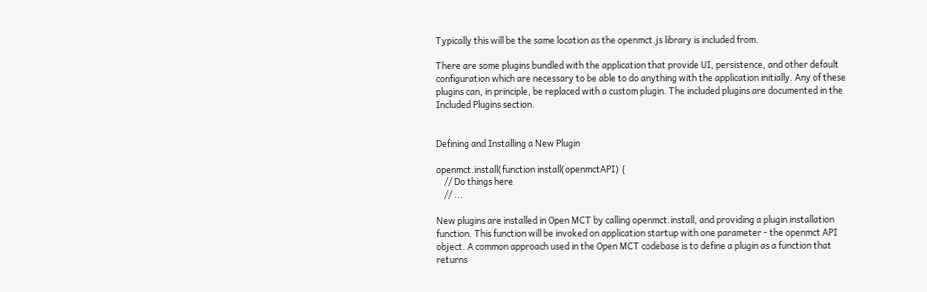Typically this will be the same location as the openmct.js library is included from.

There are some plugins bundled with the application that provide UI, persistence, and other default configuration which are necessary to be able to do anything with the application initially. Any of these plugins can, in principle, be replaced with a custom plugin. The included plugins are documented in the Included Plugins section.


Defining and Installing a New Plugin

openmct.install(function install(openmctAPI) {
    // Do things here
    // ...

New plugins are installed in Open MCT by calling openmct.install, and providing a plugin installation function. This function will be invoked on application startup with one parameter - the openmct API object. A common approach used in the Open MCT codebase is to define a plugin as a function that returns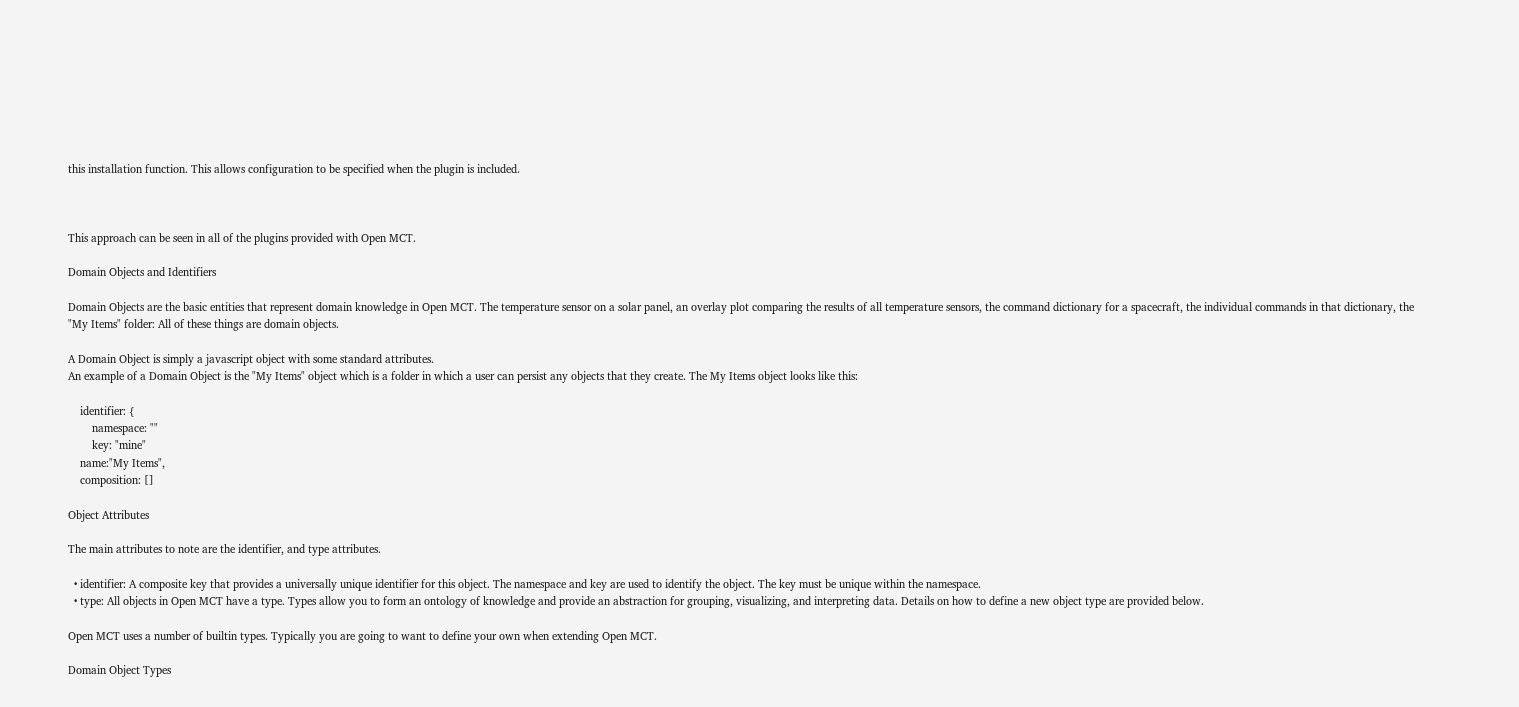this installation function. This allows configuration to be specified when the plugin is included.



This approach can be seen in all of the plugins provided with Open MCT.

Domain Objects and Identifiers

Domain Objects are the basic entities that represent domain knowledge in Open MCT. The temperature sensor on a solar panel, an overlay plot comparing the results of all temperature sensors, the command dictionary for a spacecraft, the individual commands in that dictionary, the "My Items" folder: All of these things are domain objects.

A Domain Object is simply a javascript object with some standard attributes.
An example of a Domain Object is the "My Items" object which is a folder in which a user can persist any objects that they create. The My Items object looks like this:

    identifier: {
        namespace: ""
        key: "mine"
    name:"My Items",
    composition: []

Object Attributes

The main attributes to note are the identifier, and type attributes.

  • identifier: A composite key that provides a universally unique identifier for this object. The namespace and key are used to identify the object. The key must be unique within the namespace.
  • type: All objects in Open MCT have a type. Types allow you to form an ontology of knowledge and provide an abstraction for grouping, visualizing, and interpreting data. Details on how to define a new object type are provided below.

Open MCT uses a number of builtin types. Typically you are going to want to define your own when extending Open MCT.

Domain Object Types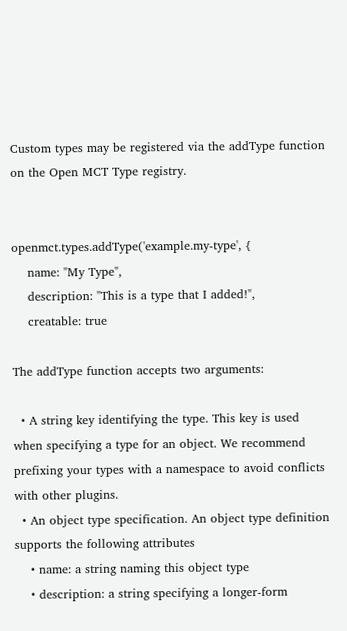Custom types may be registered via the addType function on the Open MCT Type registry.


openmct.types.addType('example.my-type', {
    name: "My Type",
    description: "This is a type that I added!",
    creatable: true

The addType function accepts two arguments:

  • A string key identifying the type. This key is used when specifying a type for an object. We recommend prefixing your types with a namespace to avoid conflicts with other plugins.
  • An object type specification. An object type definition supports the following attributes
    • name: a string naming this object type
    • description: a string specifying a longer-form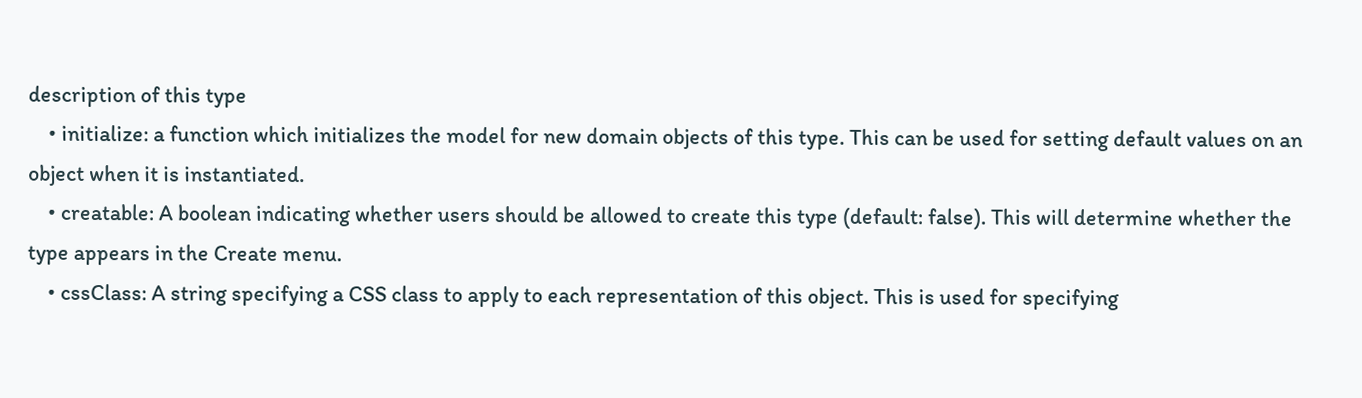description of this type
    • initialize: a function which initializes the model for new domain objects of this type. This can be used for setting default values on an object when it is instantiated.
    • creatable: A boolean indicating whether users should be allowed to create this type (default: false). This will determine whether the type appears in the Create menu.
    • cssClass: A string specifying a CSS class to apply to each representation of this object. This is used for specifying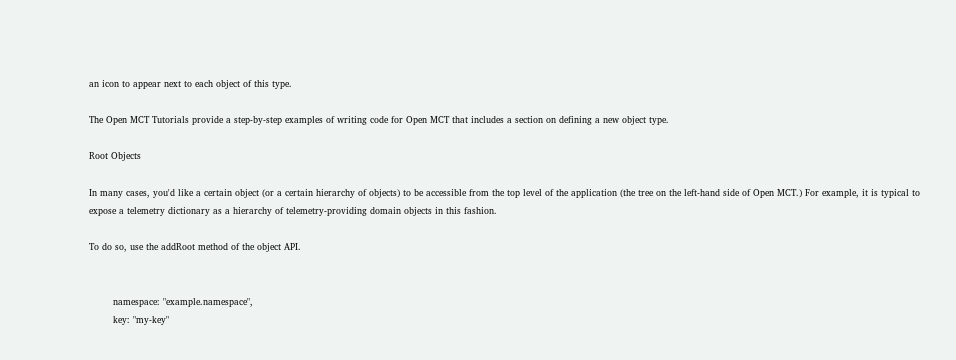an icon to appear next to each object of this type.

The Open MCT Tutorials provide a step-by-step examples of writing code for Open MCT that includes a section on defining a new object type.

Root Objects

In many cases, you'd like a certain object (or a certain hierarchy of objects) to be accessible from the top level of the application (the tree on the left-hand side of Open MCT.) For example, it is typical to expose a telemetry dictionary as a hierarchy of telemetry-providing domain objects in this fashion.

To do so, use the addRoot method of the object API.


        namespace: "example.namespace",
        key: "my-key"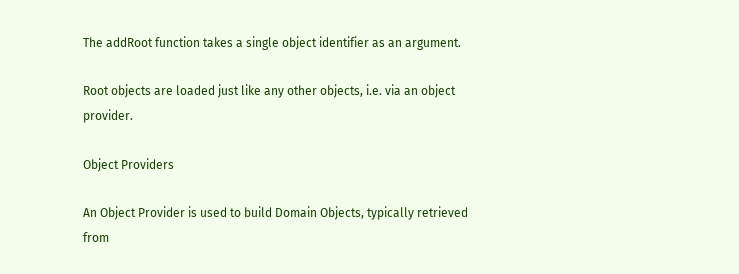The addRoot function takes a single object identifier as an argument.

Root objects are loaded just like any other objects, i.e. via an object provider.

Object Providers

An Object Provider is used to build Domain Objects, typically retrieved from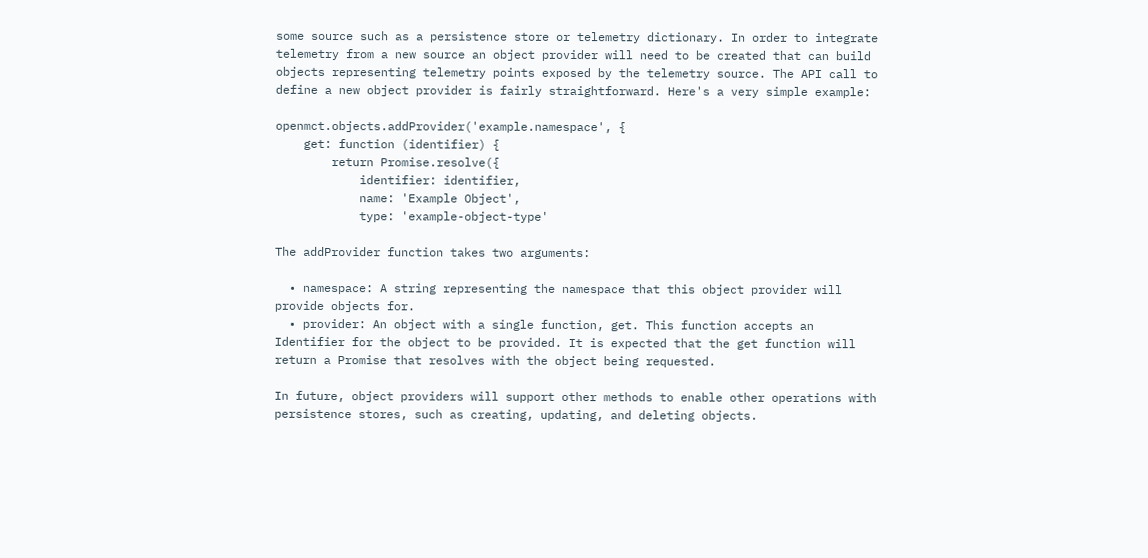some source such as a persistence store or telemetry dictionary. In order to integrate telemetry from a new source an object provider will need to be created that can build objects representing telemetry points exposed by the telemetry source. The API call to define a new object provider is fairly straightforward. Here's a very simple example:

openmct.objects.addProvider('example.namespace', {
    get: function (identifier) {
        return Promise.resolve({
            identifier: identifier,
            name: 'Example Object',
            type: 'example-object-type'

The addProvider function takes two arguments:

  • namespace: A string representing the namespace that this object provider will provide objects for.
  • provider: An object with a single function, get. This function accepts an Identifier for the object to be provided. It is expected that the get function will return a Promise that resolves with the object being requested.

In future, object providers will support other methods to enable other operations with persistence stores, such as creating, updating, and deleting objects.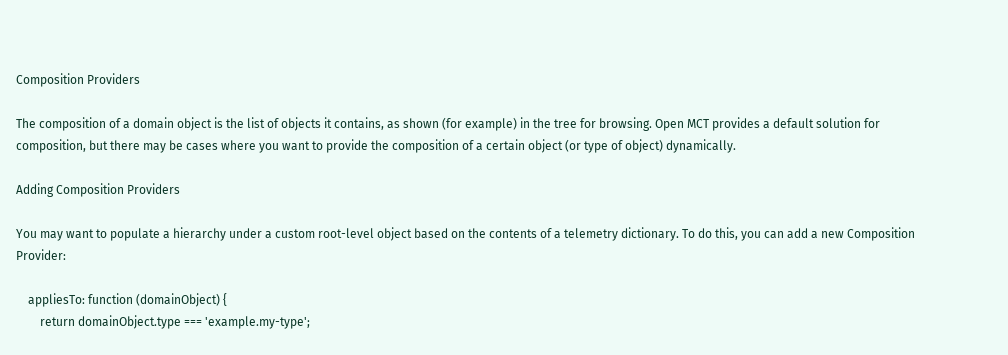Composition Providers

The composition of a domain object is the list of objects it contains, as shown (for example) in the tree for browsing. Open MCT provides a default solution for composition, but there may be cases where you want to provide the composition of a certain object (or type of object) dynamically.

Adding Composition Providers

You may want to populate a hierarchy under a custom root-level object based on the contents of a telemetry dictionary. To do this, you can add a new Composition Provider:

    appliesTo: function (domainObject) {
        return domainObject.type === 'example.my-type';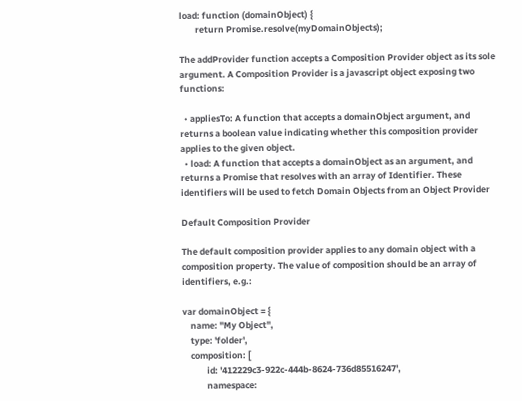load: function (domainObject) {
        return Promise.resolve(myDomainObjects);

The addProvider function accepts a Composition Provider object as its sole argument. A Composition Provider is a javascript object exposing two functions:

  • appliesTo: A function that accepts a domainObject argument, and returns a boolean value indicating whether this composition provider applies to the given object.
  • load: A function that accepts a domainObject as an argument, and returns a Promise that resolves with an array of Identifier. These identifiers will be used to fetch Domain Objects from an Object Provider

Default Composition Provider

The default composition provider applies to any domain object with a composition property. The value of composition should be an array of identifiers, e.g.:

var domainObject = {
    name: "My Object",
    type: 'folder',
    composition: [
            id: '412229c3-922c-444b-8624-736d85516247',
            namespace: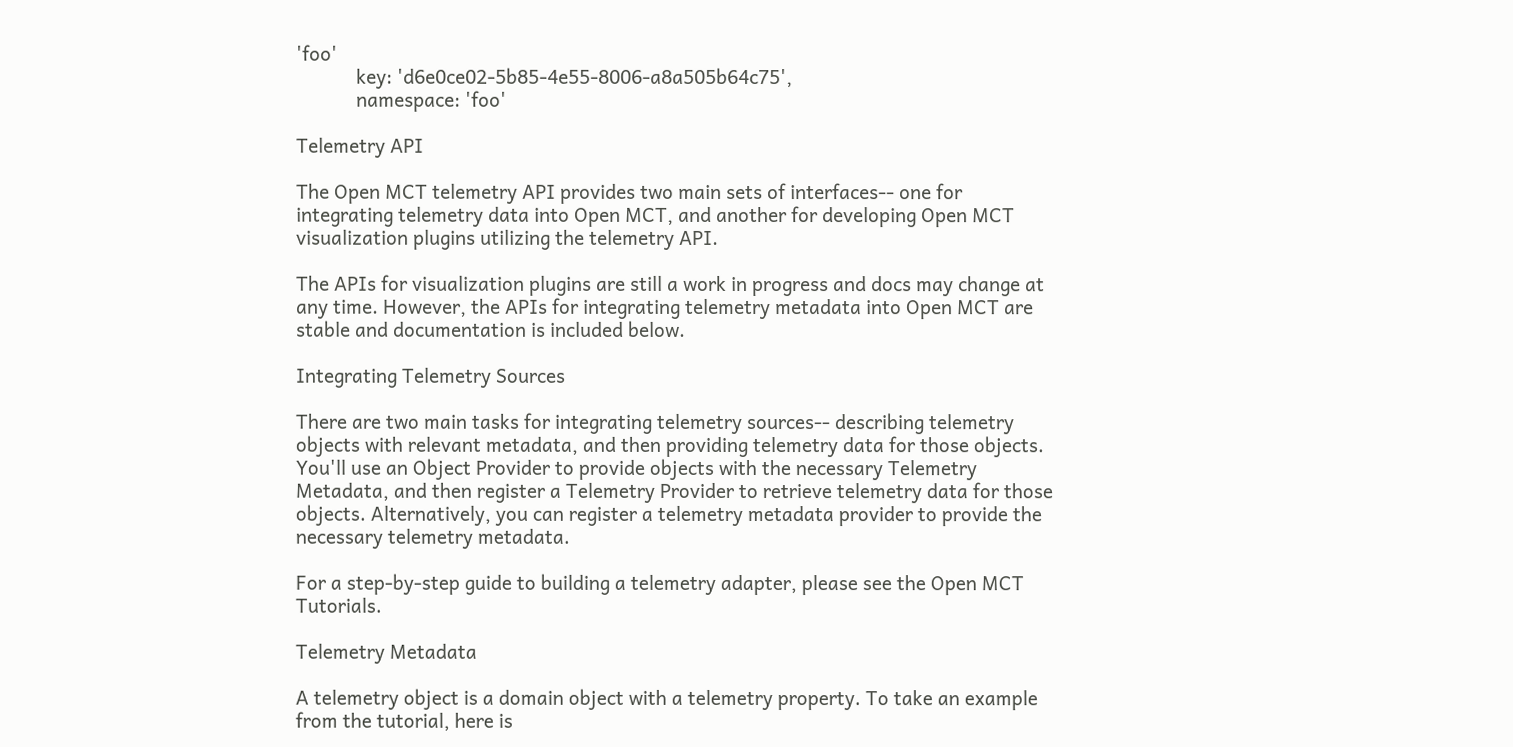'foo'
            key: 'd6e0ce02-5b85-4e55-8006-a8a505b64c75',
            namespace: 'foo'

Telemetry API

The Open MCT telemetry API provides two main sets of interfaces-- one for integrating telemetry data into Open MCT, and another for developing Open MCT visualization plugins utilizing the telemetry API.

The APIs for visualization plugins are still a work in progress and docs may change at any time. However, the APIs for integrating telemetry metadata into Open MCT are stable and documentation is included below.

Integrating Telemetry Sources

There are two main tasks for integrating telemetry sources-- describing telemetry objects with relevant metadata, and then providing telemetry data for those objects. You'll use an Object Provider to provide objects with the necessary Telemetry Metadata, and then register a Telemetry Provider to retrieve telemetry data for those objects. Alternatively, you can register a telemetry metadata provider to provide the necessary telemetry metadata.

For a step-by-step guide to building a telemetry adapter, please see the Open MCT Tutorials.

Telemetry Metadata

A telemetry object is a domain object with a telemetry property. To take an example from the tutorial, here is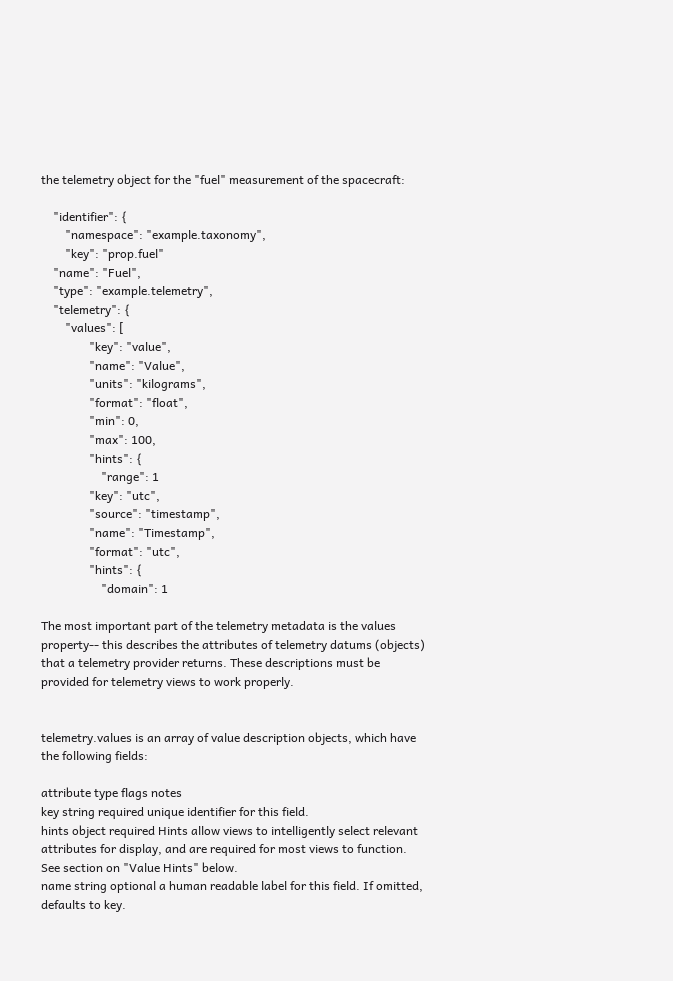the telemetry object for the "fuel" measurement of the spacecraft:

    "identifier": {
        "namespace": "example.taxonomy",
        "key": "prop.fuel"
    "name": "Fuel",
    "type": "example.telemetry",
    "telemetry": {
        "values": [
                "key": "value",
                "name": "Value",
                "units": "kilograms",
                "format": "float",
                "min": 0,
                "max": 100,
                "hints": {
                    "range": 1
                "key": "utc",
                "source": "timestamp",
                "name": "Timestamp",
                "format": "utc",
                "hints": {
                    "domain": 1

The most important part of the telemetry metadata is the values property-- this describes the attributes of telemetry datums (objects) that a telemetry provider returns. These descriptions must be provided for telemetry views to work properly.


telemetry.values is an array of value description objects, which have the following fields:

attribute type flags notes
key string required unique identifier for this field.
hints object required Hints allow views to intelligently select relevant attributes for display, and are required for most views to function. See section on "Value Hints" below.
name string optional a human readable label for this field. If omitted, defaults to key.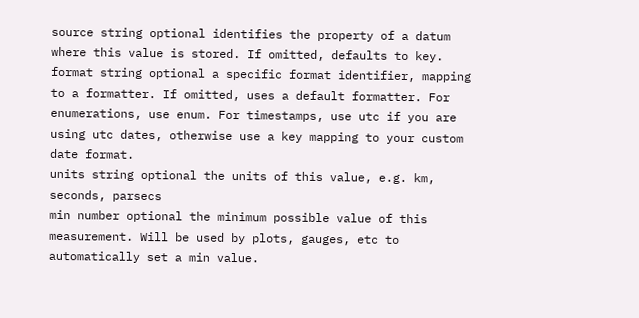source string optional identifies the property of a datum where this value is stored. If omitted, defaults to key.
format string optional a specific format identifier, mapping to a formatter. If omitted, uses a default formatter. For enumerations, use enum. For timestamps, use utc if you are using utc dates, otherwise use a key mapping to your custom date format.
units string optional the units of this value, e.g. km, seconds, parsecs
min number optional the minimum possible value of this measurement. Will be used by plots, gauges, etc to automatically set a min value.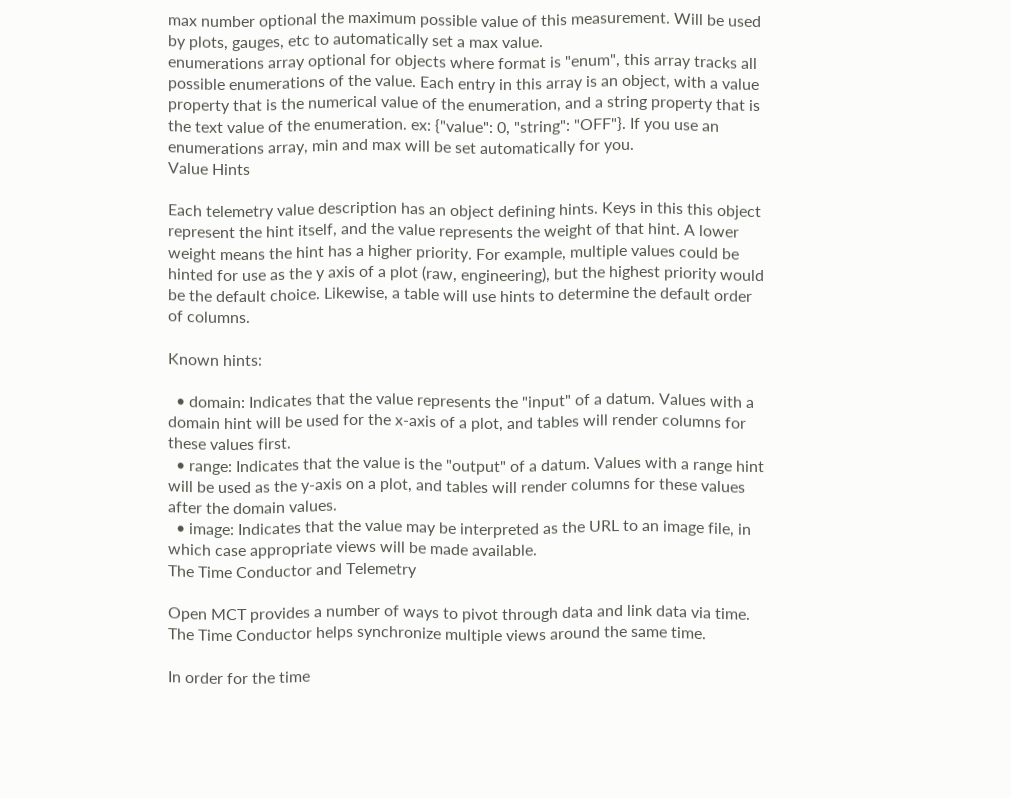max number optional the maximum possible value of this measurement. Will be used by plots, gauges, etc to automatically set a max value.
enumerations array optional for objects where format is "enum", this array tracks all possible enumerations of the value. Each entry in this array is an object, with a value property that is the numerical value of the enumeration, and a string property that is the text value of the enumeration. ex: {"value": 0, "string": "OFF"}. If you use an enumerations array, min and max will be set automatically for you.
Value Hints

Each telemetry value description has an object defining hints. Keys in this this object represent the hint itself, and the value represents the weight of that hint. A lower weight means the hint has a higher priority. For example, multiple values could be hinted for use as the y axis of a plot (raw, engineering), but the highest priority would be the default choice. Likewise, a table will use hints to determine the default order of columns.

Known hints:

  • domain: Indicates that the value represents the "input" of a datum. Values with a domain hint will be used for the x-axis of a plot, and tables will render columns for these values first.
  • range: Indicates that the value is the "output" of a datum. Values with a range hint will be used as the y-axis on a plot, and tables will render columns for these values after the domain values.
  • image: Indicates that the value may be interpreted as the URL to an image file, in which case appropriate views will be made available.
The Time Conductor and Telemetry

Open MCT provides a number of ways to pivot through data and link data via time. The Time Conductor helps synchronize multiple views around the same time.

In order for the time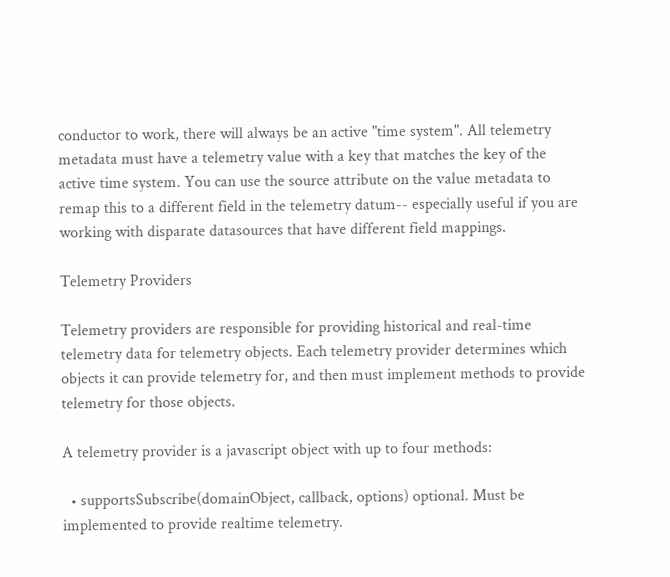conductor to work, there will always be an active "time system". All telemetry metadata must have a telemetry value with a key that matches the key of the active time system. You can use the source attribute on the value metadata to remap this to a different field in the telemetry datum-- especially useful if you are working with disparate datasources that have different field mappings.

Telemetry Providers

Telemetry providers are responsible for providing historical and real-time telemetry data for telemetry objects. Each telemetry provider determines which objects it can provide telemetry for, and then must implement methods to provide telemetry for those objects.

A telemetry provider is a javascript object with up to four methods:

  • supportsSubscribe(domainObject, callback, options) optional. Must be implemented to provide realtime telemetry.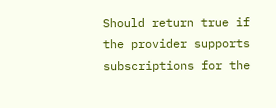Should return true if the provider supports subscriptions for the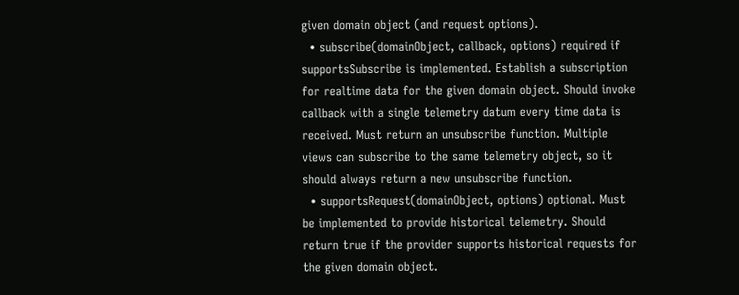given domain object (and request options).
  • subscribe(domainObject, callback, options) required if supportsSubscribe is implemented. Establish a subscription for realtime data for the given domain object. Should invoke callback with a single telemetry datum every time data is received. Must return an unsubscribe function. Multiple views can subscribe to the same telemetry object, so it should always return a new unsubscribe function.
  • supportsRequest(domainObject, options) optional. Must be implemented to provide historical telemetry. Should return true if the provider supports historical requests for the given domain object.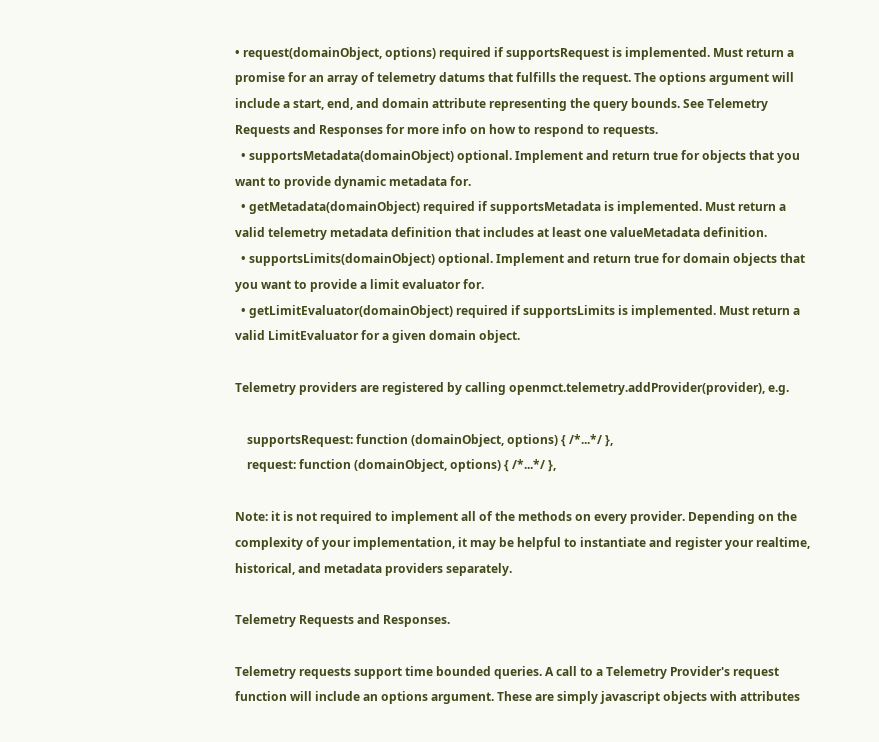• request(domainObject, options) required if supportsRequest is implemented. Must return a promise for an array of telemetry datums that fulfills the request. The options argument will include a start, end, and domain attribute representing the query bounds. See Telemetry Requests and Responses for more info on how to respond to requests.
  • supportsMetadata(domainObject) optional. Implement and return true for objects that you want to provide dynamic metadata for.
  • getMetadata(domainObject) required if supportsMetadata is implemented. Must return a valid telemetry metadata definition that includes at least one valueMetadata definition.
  • supportsLimits(domainObject) optional. Implement and return true for domain objects that you want to provide a limit evaluator for.
  • getLimitEvaluator(domainObject) required if supportsLimits is implemented. Must return a valid LimitEvaluator for a given domain object.

Telemetry providers are registered by calling openmct.telemetry.addProvider(provider), e.g.

    supportsRequest: function (domainObject, options) { /*...*/ },
    request: function (domainObject, options) { /*...*/ },

Note: it is not required to implement all of the methods on every provider. Depending on the complexity of your implementation, it may be helpful to instantiate and register your realtime, historical, and metadata providers separately.

Telemetry Requests and Responses.

Telemetry requests support time bounded queries. A call to a Telemetry Provider's request function will include an options argument. These are simply javascript objects with attributes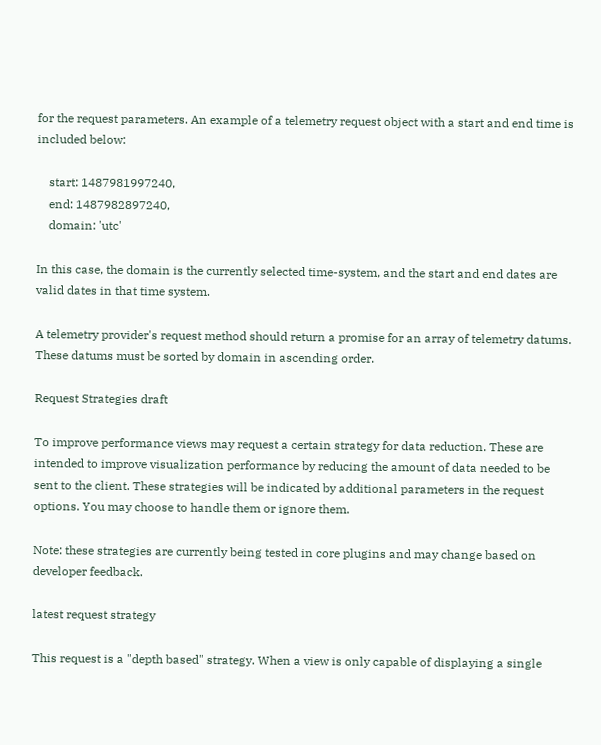for the request parameters. An example of a telemetry request object with a start and end time is included below:

    start: 1487981997240,
    end: 1487982897240,
    domain: 'utc'

In this case, the domain is the currently selected time-system, and the start and end dates are valid dates in that time system.

A telemetry provider's request method should return a promise for an array of telemetry datums. These datums must be sorted by domain in ascending order.

Request Strategies draft

To improve performance views may request a certain strategy for data reduction. These are intended to improve visualization performance by reducing the amount of data needed to be sent to the client. These strategies will be indicated by additional parameters in the request options. You may choose to handle them or ignore them.

Note: these strategies are currently being tested in core plugins and may change based on developer feedback.

latest request strategy

This request is a "depth based" strategy. When a view is only capable of displaying a single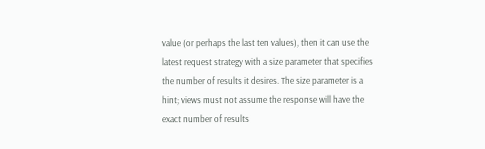value (or perhaps the last ten values), then it can use the latest request strategy with a size parameter that specifies the number of results it desires. The size parameter is a hint; views must not assume the response will have the exact number of results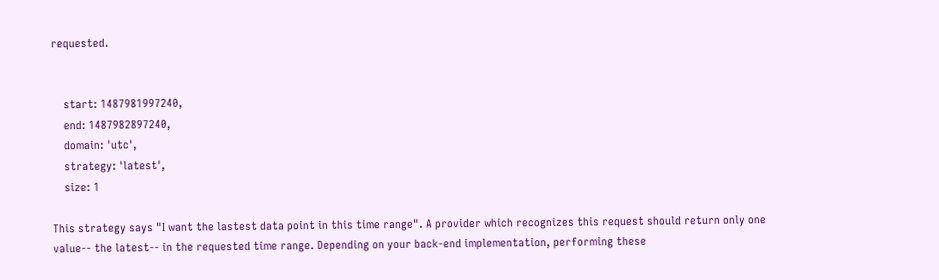requested.


    start: 1487981997240,
    end: 1487982897240,
    domain: 'utc',
    strategy: 'latest',
    size: 1

This strategy says "I want the lastest data point in this time range". A provider which recognizes this request should return only one value-- the latest-- in the requested time range. Depending on your back-end implementation, performing these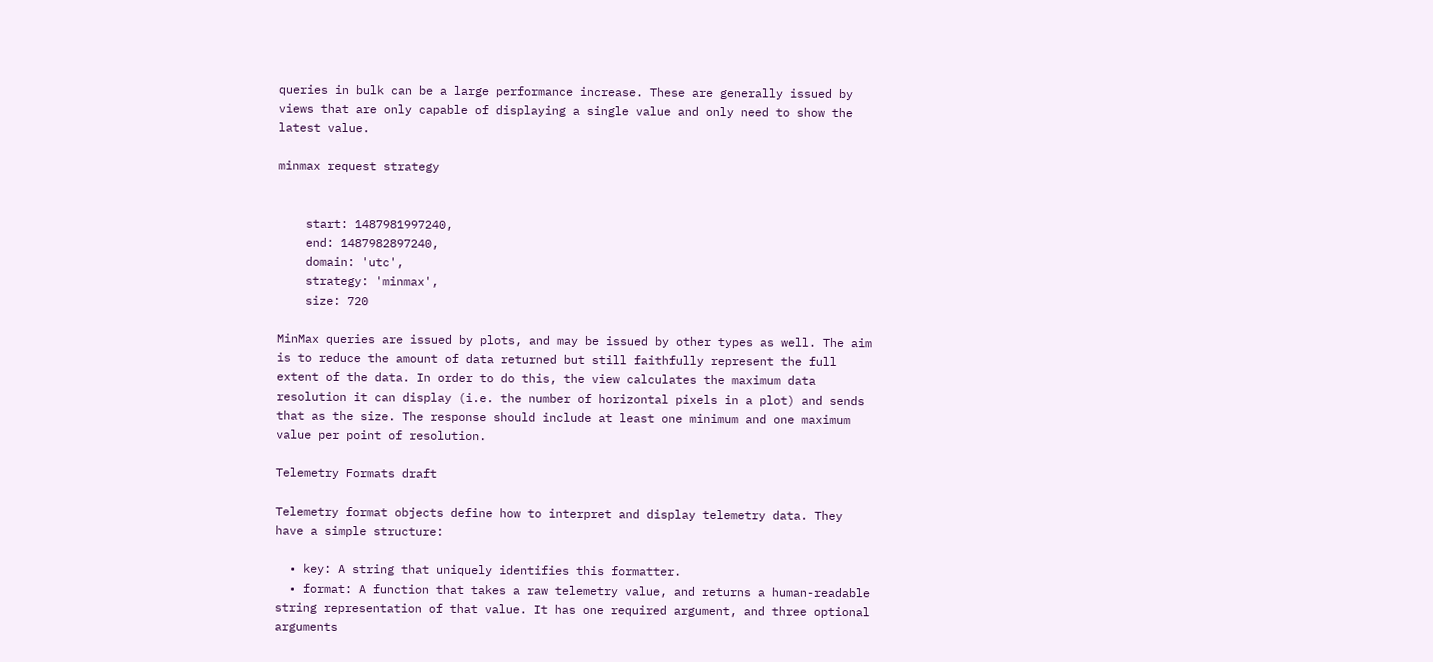queries in bulk can be a large performance increase. These are generally issued by views that are only capable of displaying a single value and only need to show the latest value.

minmax request strategy


    start: 1487981997240,
    end: 1487982897240,
    domain: 'utc',
    strategy: 'minmax',
    size: 720

MinMax queries are issued by plots, and may be issued by other types as well. The aim is to reduce the amount of data returned but still faithfully represent the full extent of the data. In order to do this, the view calculates the maximum data resolution it can display (i.e. the number of horizontal pixels in a plot) and sends that as the size. The response should include at least one minimum and one maximum value per point of resolution.

Telemetry Formats draft

Telemetry format objects define how to interpret and display telemetry data. They have a simple structure:

  • key: A string that uniquely identifies this formatter.
  • format: A function that takes a raw telemetry value, and returns a human-readable string representation of that value. It has one required argument, and three optional arguments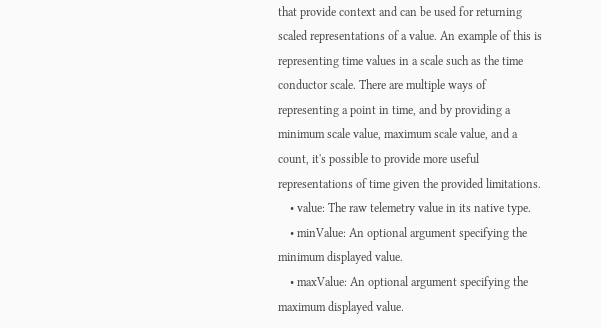that provide context and can be used for returning scaled representations of a value. An example of this is representing time values in a scale such as the time conductor scale. There are multiple ways of representing a point in time, and by providing a minimum scale value, maximum scale value, and a count, it's possible to provide more useful representations of time given the provided limitations.
    • value: The raw telemetry value in its native type.
    • minValue: An optional argument specifying the minimum displayed value.
    • maxValue: An optional argument specifying the maximum displayed value.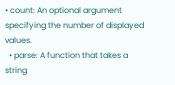• count: An optional argument specifying the number of displayed values.
  • parse: A function that takes a string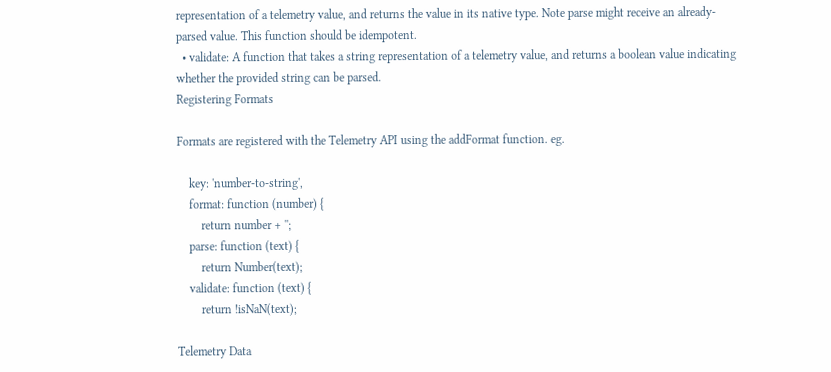representation of a telemetry value, and returns the value in its native type. Note parse might receive an already-parsed value. This function should be idempotent.
  • validate: A function that takes a string representation of a telemetry value, and returns a boolean value indicating whether the provided string can be parsed.
Registering Formats

Formats are registered with the Telemetry API using the addFormat function. eg.

    key: 'number-to-string',
    format: function (number) {
        return number + '';
    parse: function (text) {
        return Number(text);
    validate: function (text) {
        return !isNaN(text);

Telemetry Data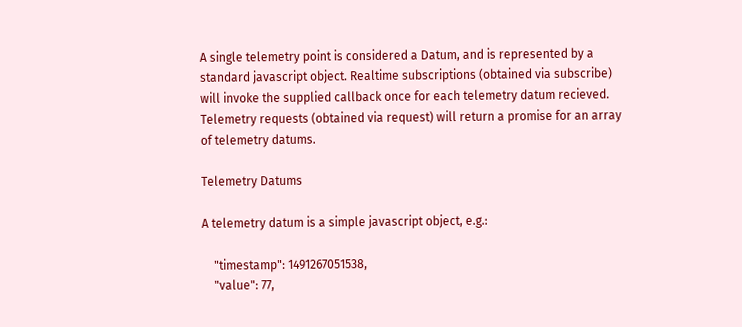A single telemetry point is considered a Datum, and is represented by a standard javascript object. Realtime subscriptions (obtained via subscribe) will invoke the supplied callback once for each telemetry datum recieved. Telemetry requests (obtained via request) will return a promise for an array of telemetry datums.

Telemetry Datums

A telemetry datum is a simple javascript object, e.g.:

    "timestamp": 1491267051538,
    "value": 77,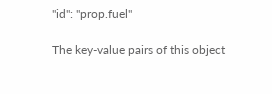"id": "prop.fuel"

The key-value pairs of this object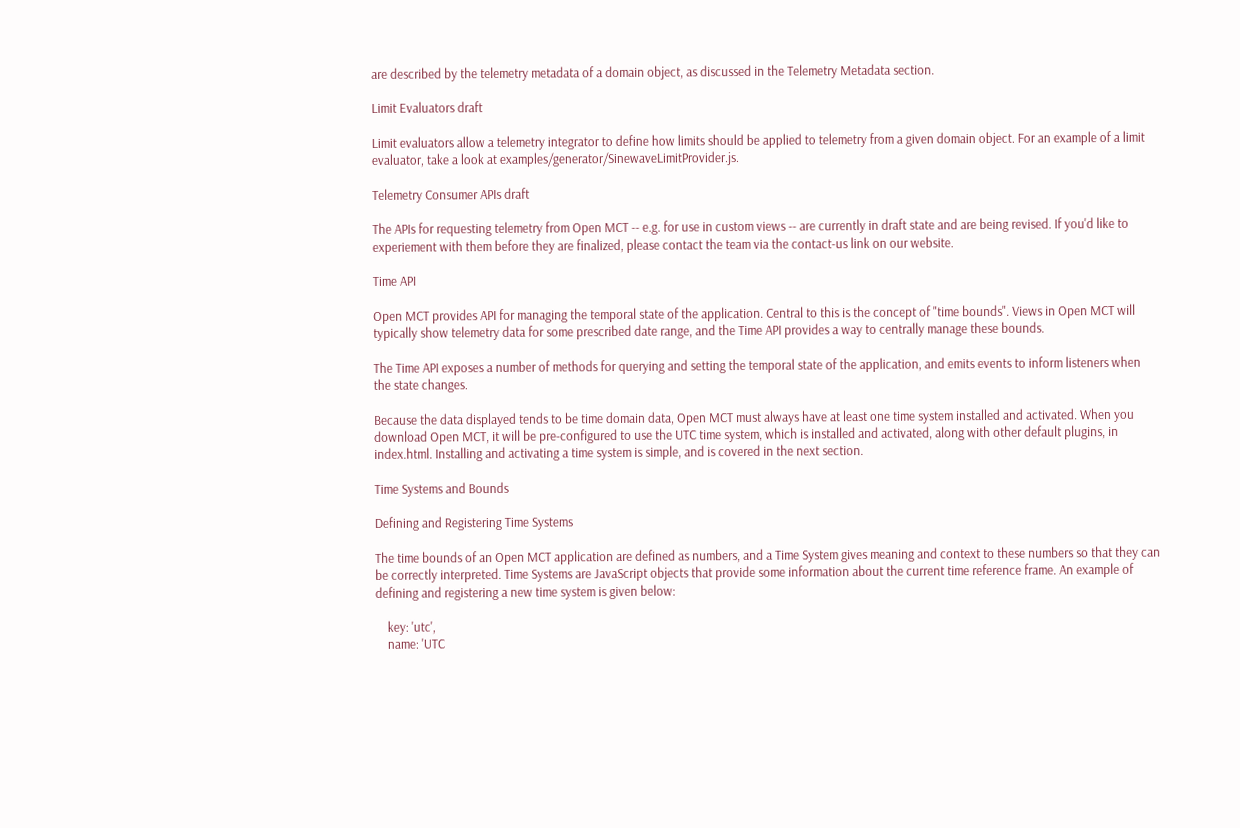are described by the telemetry metadata of a domain object, as discussed in the Telemetry Metadata section.

Limit Evaluators draft

Limit evaluators allow a telemetry integrator to define how limits should be applied to telemetry from a given domain object. For an example of a limit evaluator, take a look at examples/generator/SinewaveLimitProvider.js.

Telemetry Consumer APIs draft

The APIs for requesting telemetry from Open MCT -- e.g. for use in custom views -- are currently in draft state and are being revised. If you'd like to experiement with them before they are finalized, please contact the team via the contact-us link on our website.

Time API

Open MCT provides API for managing the temporal state of the application. Central to this is the concept of "time bounds". Views in Open MCT will typically show telemetry data for some prescribed date range, and the Time API provides a way to centrally manage these bounds.

The Time API exposes a number of methods for querying and setting the temporal state of the application, and emits events to inform listeners when the state changes.

Because the data displayed tends to be time domain data, Open MCT must always have at least one time system installed and activated. When you download Open MCT, it will be pre-configured to use the UTC time system, which is installed and activated, along with other default plugins, in index.html. Installing and activating a time system is simple, and is covered in the next section.

Time Systems and Bounds

Defining and Registering Time Systems

The time bounds of an Open MCT application are defined as numbers, and a Time System gives meaning and context to these numbers so that they can be correctly interpreted. Time Systems are JavaScript objects that provide some information about the current time reference frame. An example of defining and registering a new time system is given below:

    key: 'utc',
    name: 'UTC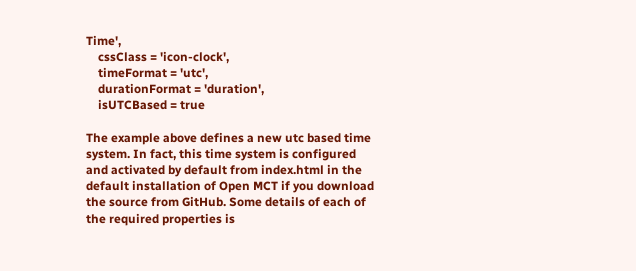Time',
    cssClass = 'icon-clock',
    timeFormat = 'utc',
    durationFormat = 'duration',
    isUTCBased = true

The example above defines a new utc based time system. In fact, this time system is configured and activated by default from index.html in the default installation of Open MCT if you download the source from GitHub. Some details of each of the required properties is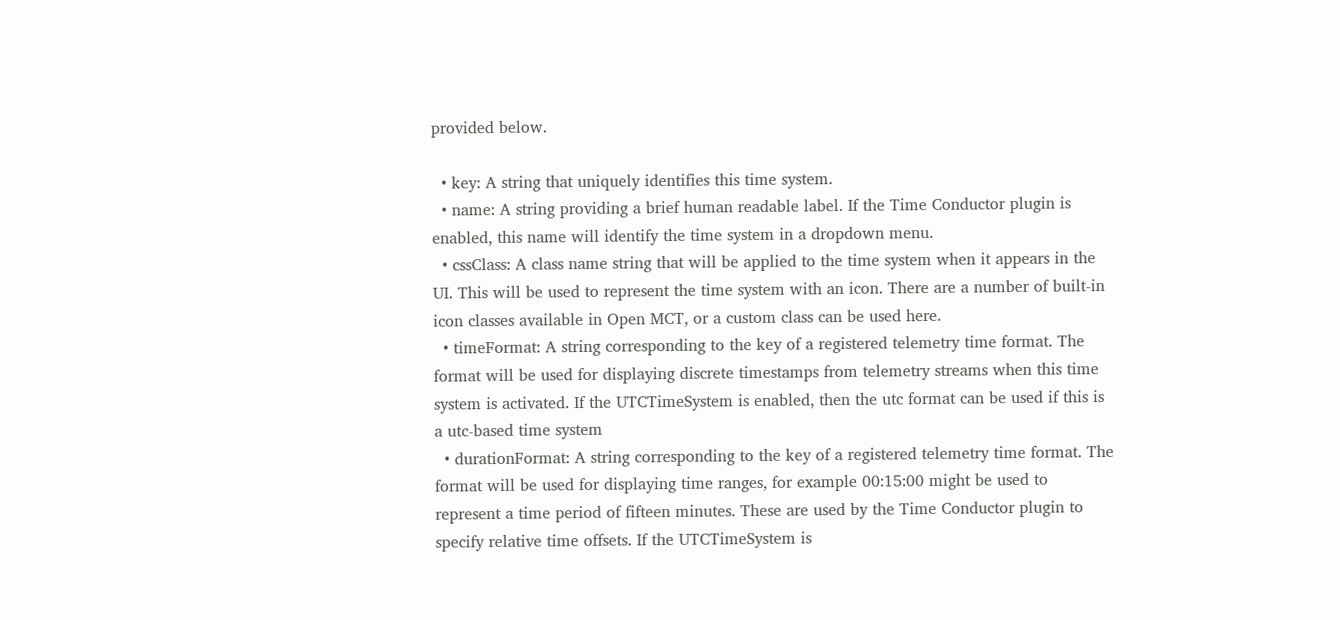provided below.

  • key: A string that uniquely identifies this time system.
  • name: A string providing a brief human readable label. If the Time Conductor plugin is enabled, this name will identify the time system in a dropdown menu.
  • cssClass: A class name string that will be applied to the time system when it appears in the UI. This will be used to represent the time system with an icon. There are a number of built-in icon classes available in Open MCT, or a custom class can be used here.
  • timeFormat: A string corresponding to the key of a registered telemetry time format. The format will be used for displaying discrete timestamps from telemetry streams when this time system is activated. If the UTCTimeSystem is enabled, then the utc format can be used if this is a utc-based time system
  • durationFormat: A string corresponding to the key of a registered telemetry time format. The format will be used for displaying time ranges, for example 00:15:00 might be used to represent a time period of fifteen minutes. These are used by the Time Conductor plugin to specify relative time offsets. If the UTCTimeSystem is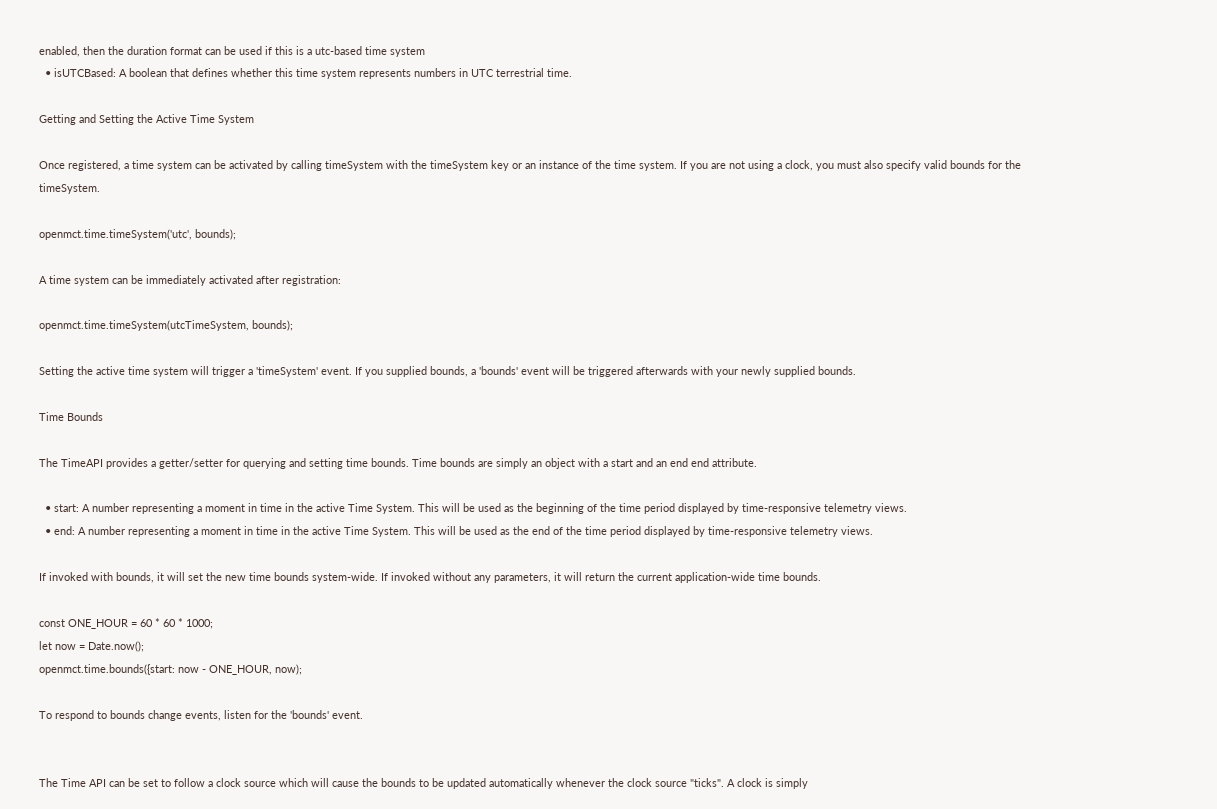enabled, then the duration format can be used if this is a utc-based time system
  • isUTCBased: A boolean that defines whether this time system represents numbers in UTC terrestrial time.

Getting and Setting the Active Time System

Once registered, a time system can be activated by calling timeSystem with the timeSystem key or an instance of the time system. If you are not using a clock, you must also specify valid bounds for the timeSystem.

openmct.time.timeSystem('utc', bounds);

A time system can be immediately activated after registration:

openmct.time.timeSystem(utcTimeSystem, bounds);

Setting the active time system will trigger a 'timeSystem' event. If you supplied bounds, a 'bounds' event will be triggered afterwards with your newly supplied bounds.

Time Bounds

The TimeAPI provides a getter/setter for querying and setting time bounds. Time bounds are simply an object with a start and an end end attribute.

  • start: A number representing a moment in time in the active Time System. This will be used as the beginning of the time period displayed by time-responsive telemetry views.
  • end: A number representing a moment in time in the active Time System. This will be used as the end of the time period displayed by time-responsive telemetry views.

If invoked with bounds, it will set the new time bounds system-wide. If invoked without any parameters, it will return the current application-wide time bounds.

const ONE_HOUR = 60 * 60 * 1000;
let now = Date.now();
openmct.time.bounds({start: now - ONE_HOUR, now);

To respond to bounds change events, listen for the 'bounds' event.


The Time API can be set to follow a clock source which will cause the bounds to be updated automatically whenever the clock source "ticks". A clock is simply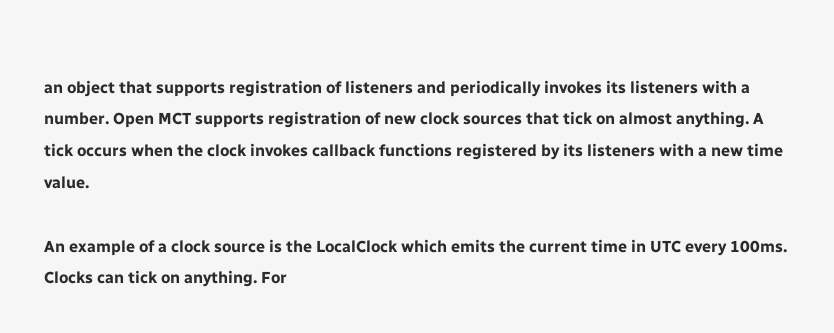an object that supports registration of listeners and periodically invokes its listeners with a number. Open MCT supports registration of new clock sources that tick on almost anything. A tick occurs when the clock invokes callback functions registered by its listeners with a new time value.

An example of a clock source is the LocalClock which emits the current time in UTC every 100ms. Clocks can tick on anything. For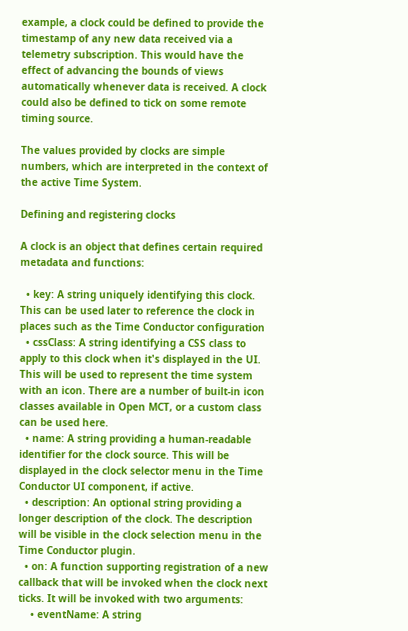example, a clock could be defined to provide the timestamp of any new data received via a telemetry subscription. This would have the effect of advancing the bounds of views automatically whenever data is received. A clock could also be defined to tick on some remote timing source.

The values provided by clocks are simple numbers, which are interpreted in the context of the active Time System.

Defining and registering clocks

A clock is an object that defines certain required metadata and functions:

  • key: A string uniquely identifying this clock. This can be used later to reference the clock in places such as the Time Conductor configuration
  • cssClass: A string identifying a CSS class to apply to this clock when it's displayed in the UI. This will be used to represent the time system with an icon. There are a number of built-in icon classes available in Open MCT, or a custom class can be used here.
  • name: A string providing a human-readable identifier for the clock source. This will be displayed in the clock selector menu in the Time Conductor UI component, if active.
  • description: An optional string providing a longer description of the clock. The description will be visible in the clock selection menu in the Time Conductor plugin.
  • on: A function supporting registration of a new callback that will be invoked when the clock next ticks. It will be invoked with two arguments:
    • eventName: A string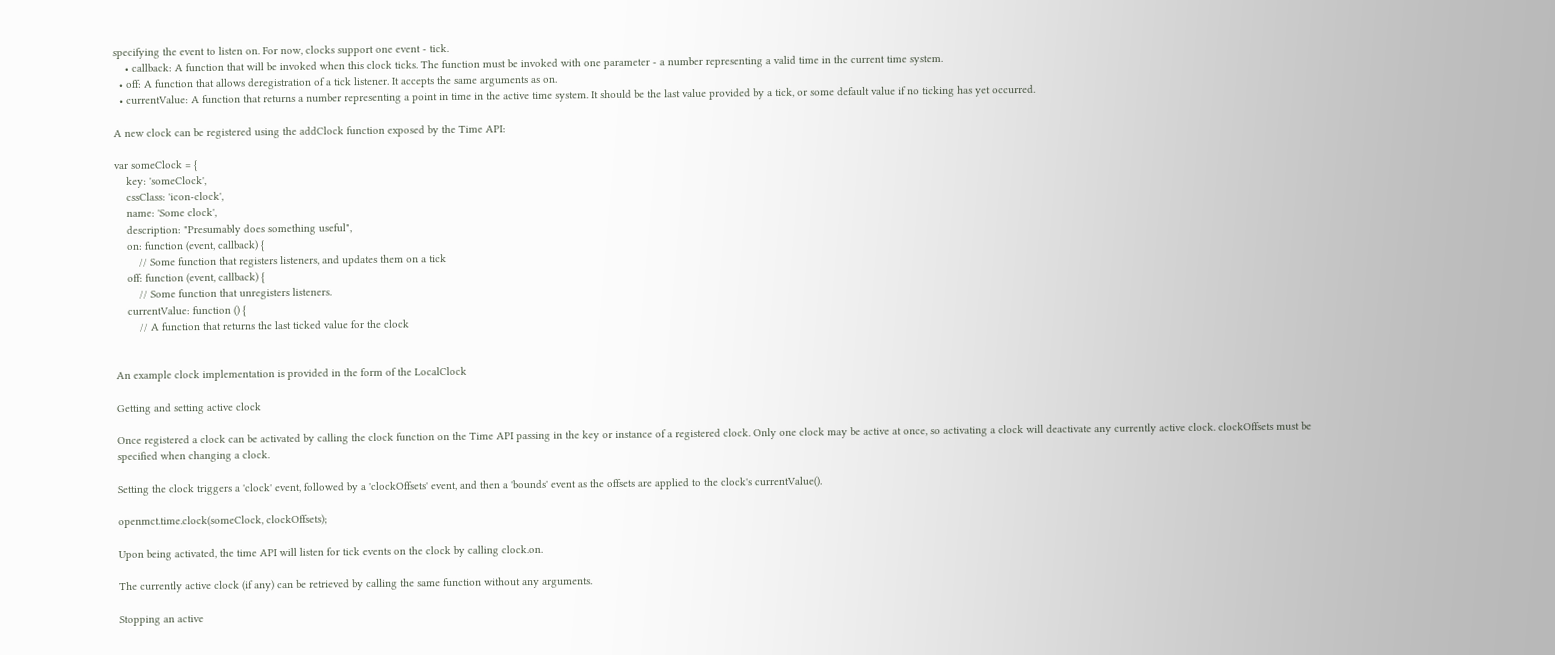specifying the event to listen on. For now, clocks support one event - tick.
    • callback: A function that will be invoked when this clock ticks. The function must be invoked with one parameter - a number representing a valid time in the current time system.
  • off: A function that allows deregistration of a tick listener. It accepts the same arguments as on.
  • currentValue: A function that returns a number representing a point in time in the active time system. It should be the last value provided by a tick, or some default value if no ticking has yet occurred.

A new clock can be registered using the addClock function exposed by the Time API:

var someClock = {
    key: 'someClock',
    cssClass: 'icon-clock',
    name: 'Some clock',
    description: "Presumably does something useful",
    on: function (event, callback) {
        // Some function that registers listeners, and updates them on a tick
    off: function (event, callback) {
        // Some function that unregisters listeners.
    currentValue: function () {
        // A function that returns the last ticked value for the clock


An example clock implementation is provided in the form of the LocalClock

Getting and setting active clock

Once registered a clock can be activated by calling the clock function on the Time API passing in the key or instance of a registered clock. Only one clock may be active at once, so activating a clock will deactivate any currently active clock. clockOffsets must be specified when changing a clock.

Setting the clock triggers a 'clock' event, followed by a 'clockOffsets' event, and then a 'bounds' event as the offsets are applied to the clock's currentValue().

openmct.time.clock(someClock, clockOffsets);

Upon being activated, the time API will listen for tick events on the clock by calling clock.on.

The currently active clock (if any) can be retrieved by calling the same function without any arguments.

Stopping an active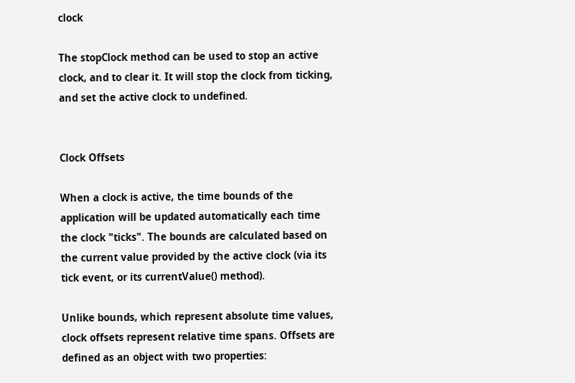clock

The stopClock method can be used to stop an active clock, and to clear it. It will stop the clock from ticking, and set the active clock to undefined.


Clock Offsets

When a clock is active, the time bounds of the application will be updated automatically each time the clock "ticks". The bounds are calculated based on the current value provided by the active clock (via its tick event, or its currentValue() method).

Unlike bounds, which represent absolute time values, clock offsets represent relative time spans. Offsets are defined as an object with two properties: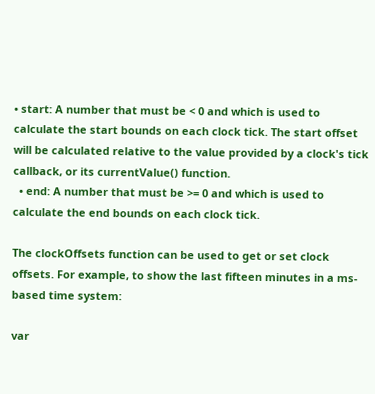• start: A number that must be < 0 and which is used to calculate the start bounds on each clock tick. The start offset will be calculated relative to the value provided by a clock's tick callback, or its currentValue() function.
  • end: A number that must be >= 0 and which is used to calculate the end bounds on each clock tick.

The clockOffsets function can be used to get or set clock offsets. For example, to show the last fifteen minutes in a ms-based time system:

var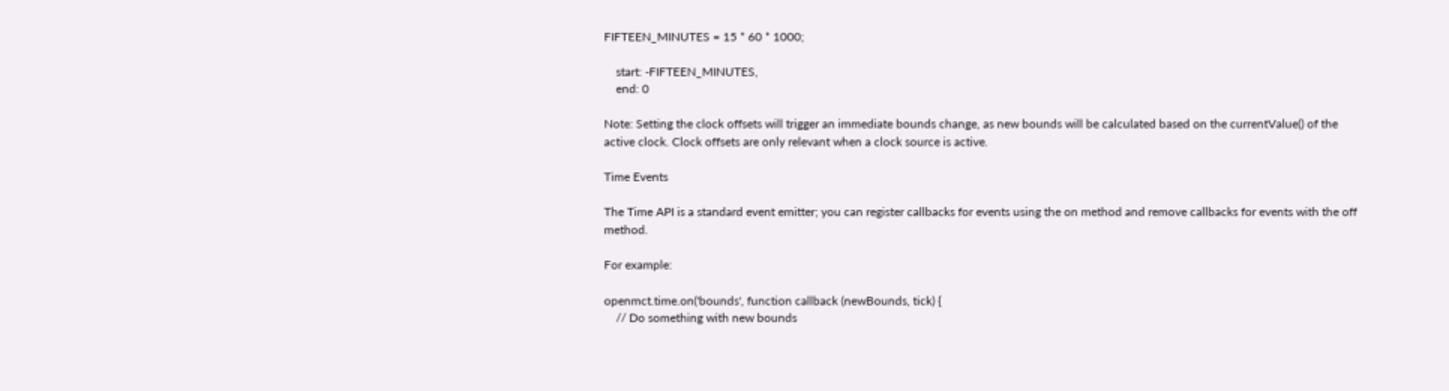FIFTEEN_MINUTES = 15 * 60 * 1000;

    start: -FIFTEEN_MINUTES,
    end: 0

Note: Setting the clock offsets will trigger an immediate bounds change, as new bounds will be calculated based on the currentValue() of the active clock. Clock offsets are only relevant when a clock source is active.

Time Events

The Time API is a standard event emitter; you can register callbacks for events using the on method and remove callbacks for events with the off method.

For example:

openmct.time.on('bounds', function callback (newBounds, tick) {
    // Do something with new bounds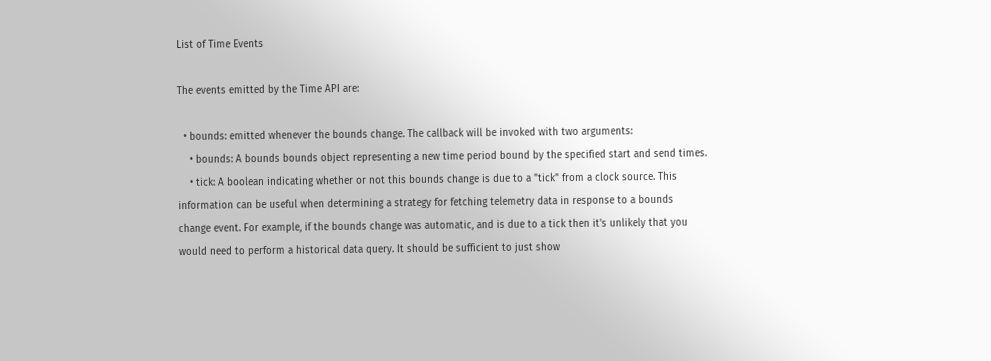List of Time Events

The events emitted by the Time API are:

  • bounds: emitted whenever the bounds change. The callback will be invoked with two arguments:
    • bounds: A bounds bounds object representing a new time period bound by the specified start and send times.
    • tick: A boolean indicating whether or not this bounds change is due to a "tick" from a clock source. This information can be useful when determining a strategy for fetching telemetry data in response to a bounds change event. For example, if the bounds change was automatic, and is due to a tick then it's unlikely that you would need to perform a historical data query. It should be sufficient to just show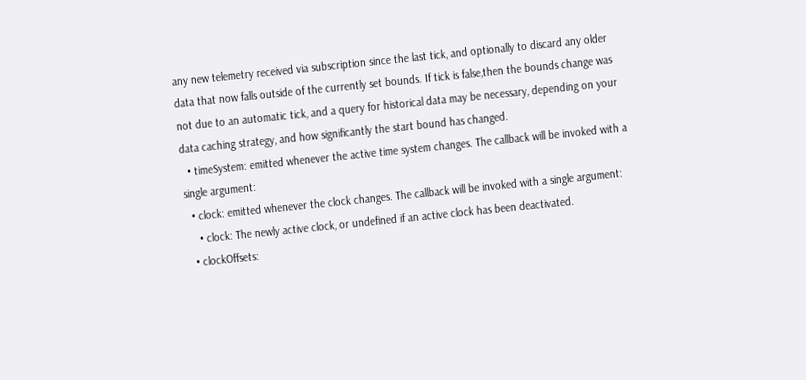any new telemetry received via subscription since the last tick, and optionally to discard any older data that now falls outside of the currently set bounds. If tick is false,then the bounds change was not due to an automatic tick, and a query for historical data may be necessary, depending on your data caching strategy, and how significantly the start bound has changed.
  • timeSystem: emitted whenever the active time system changes. The callback will be invoked with a single argument:
  • clock: emitted whenever the clock changes. The callback will be invoked with a single argument:
    • clock: The newly active clock, or undefined if an active clock has been deactivated.
  • clockOffsets: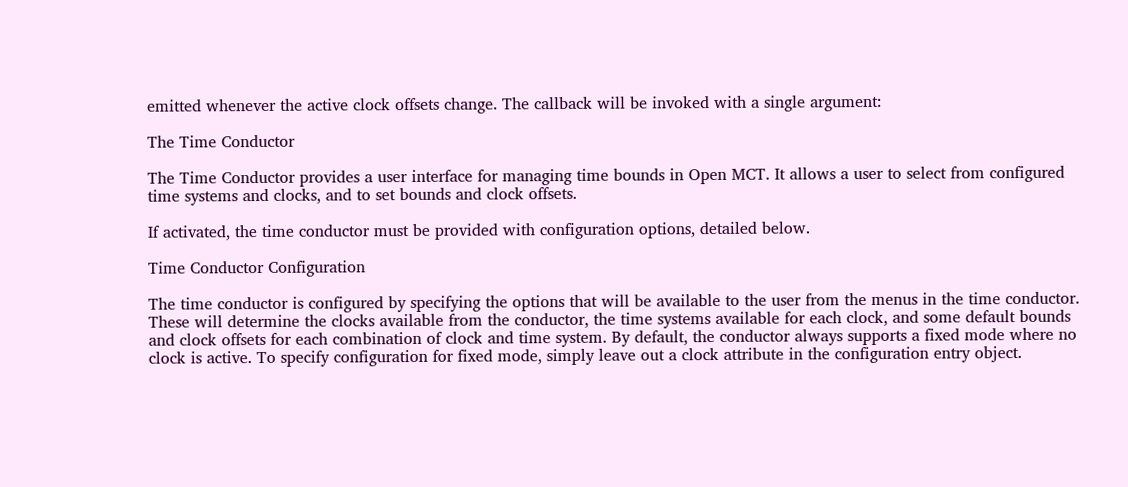emitted whenever the active clock offsets change. The callback will be invoked with a single argument:

The Time Conductor

The Time Conductor provides a user interface for managing time bounds in Open MCT. It allows a user to select from configured time systems and clocks, and to set bounds and clock offsets.

If activated, the time conductor must be provided with configuration options, detailed below.

Time Conductor Configuration

The time conductor is configured by specifying the options that will be available to the user from the menus in the time conductor. These will determine the clocks available from the conductor, the time systems available for each clock, and some default bounds and clock offsets for each combination of clock and time system. By default, the conductor always supports a fixed mode where no clock is active. To specify configuration for fixed mode, simply leave out a clock attribute in the configuration entry object.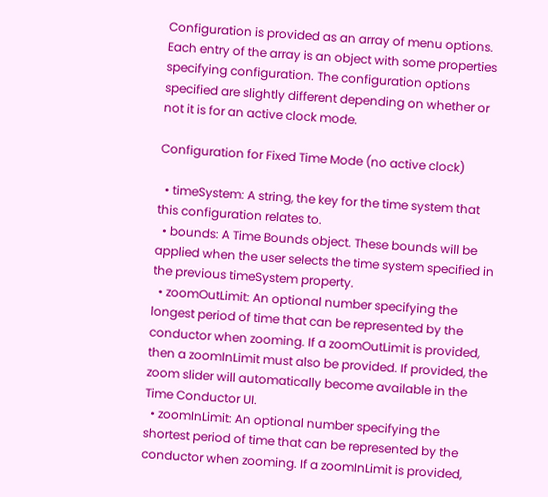Configuration is provided as an array of menu options. Each entry of the array is an object with some properties specifying configuration. The configuration options specified are slightly different depending on whether or not it is for an active clock mode.

Configuration for Fixed Time Mode (no active clock)

  • timeSystem: A string, the key for the time system that this configuration relates to.
  • bounds: A Time Bounds object. These bounds will be applied when the user selects the time system specified in the previous timeSystem property.
  • zoomOutLimit: An optional number specifying the longest period of time that can be represented by the conductor when zooming. If a zoomOutLimit is provided, then a zoomInLimit must also be provided. If provided, the zoom slider will automatically become available in the Time Conductor UI.
  • zoomInLimit: An optional number specifying the shortest period of time that can be represented by the conductor when zooming. If a zoomInLimit is provided,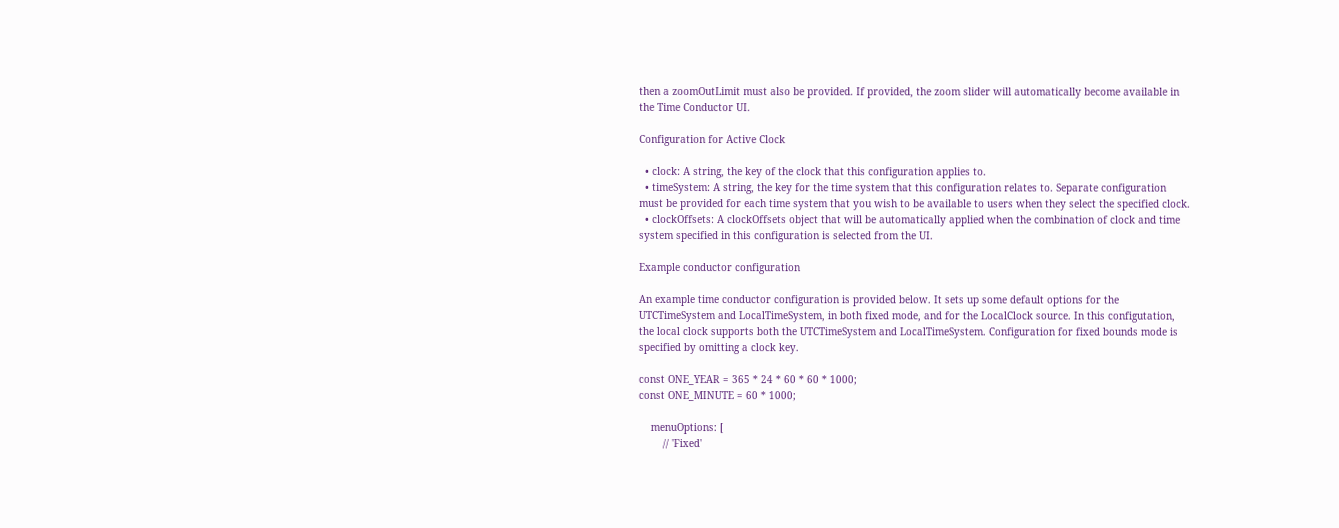then a zoomOutLimit must also be provided. If provided, the zoom slider will automatically become available in the Time Conductor UI.

Configuration for Active Clock

  • clock: A string, the key of the clock that this configuration applies to.
  • timeSystem: A string, the key for the time system that this configuration relates to. Separate configuration must be provided for each time system that you wish to be available to users when they select the specified clock.
  • clockOffsets: A clockOffsets object that will be automatically applied when the combination of clock and time system specified in this configuration is selected from the UI.

Example conductor configuration

An example time conductor configuration is provided below. It sets up some default options for the UTCTimeSystem and LocalTimeSystem, in both fixed mode, and for the LocalClock source. In this configutation, the local clock supports both the UTCTimeSystem and LocalTimeSystem. Configuration for fixed bounds mode is specified by omitting a clock key.

const ONE_YEAR = 365 * 24 * 60 * 60 * 1000;
const ONE_MINUTE = 60 * 1000;

    menuOptions: [
        // 'Fixed'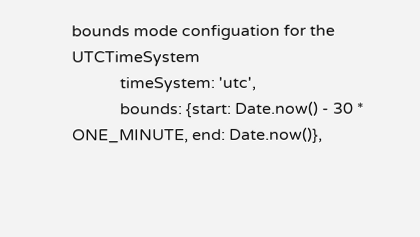bounds mode configuation for the UTCTimeSystem
            timeSystem: 'utc',
            bounds: {start: Date.now() - 30 * ONE_MINUTE, end: Date.now()},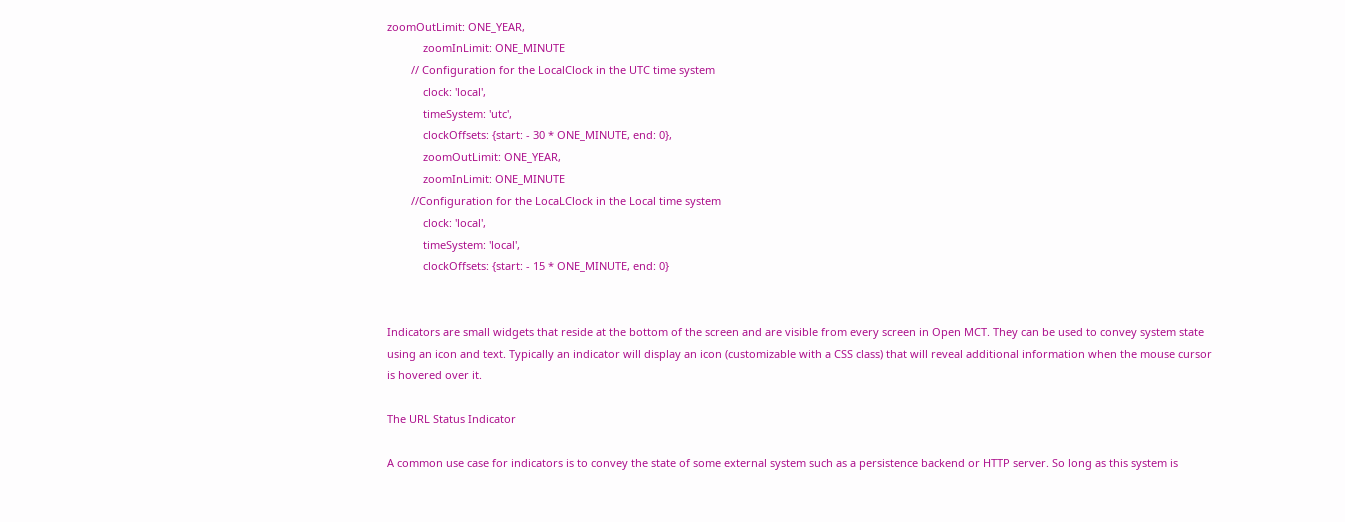zoomOutLimit: ONE_YEAR,
            zoomInLimit: ONE_MINUTE
        // Configuration for the LocalClock in the UTC time system
            clock: 'local',
            timeSystem: 'utc',
            clockOffsets: {start: - 30 * ONE_MINUTE, end: 0},
            zoomOutLimit: ONE_YEAR,
            zoomInLimit: ONE_MINUTE
        //Configuration for the LocaLClock in the Local time system
            clock: 'local',
            timeSystem: 'local',
            clockOffsets: {start: - 15 * ONE_MINUTE, end: 0}


Indicators are small widgets that reside at the bottom of the screen and are visible from every screen in Open MCT. They can be used to convey system state using an icon and text. Typically an indicator will display an icon (customizable with a CSS class) that will reveal additional information when the mouse cursor is hovered over it.

The URL Status Indicator

A common use case for indicators is to convey the state of some external system such as a persistence backend or HTTP server. So long as this system is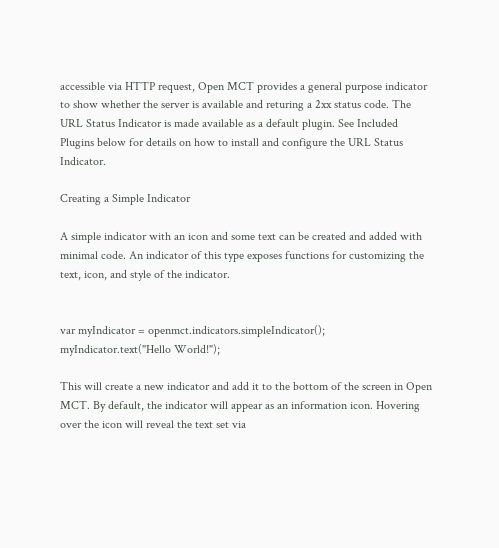accessible via HTTP request, Open MCT provides a general purpose indicator to show whether the server is available and returing a 2xx status code. The URL Status Indicator is made available as a default plugin. See Included Plugins below for details on how to install and configure the URL Status Indicator.

Creating a Simple Indicator

A simple indicator with an icon and some text can be created and added with minimal code. An indicator of this type exposes functions for customizing the text, icon, and style of the indicator.


var myIndicator = openmct.indicators.simpleIndicator();
myIndicator.text("Hello World!");

This will create a new indicator and add it to the bottom of the screen in Open MCT. By default, the indicator will appear as an information icon. Hovering over the icon will reveal the text set via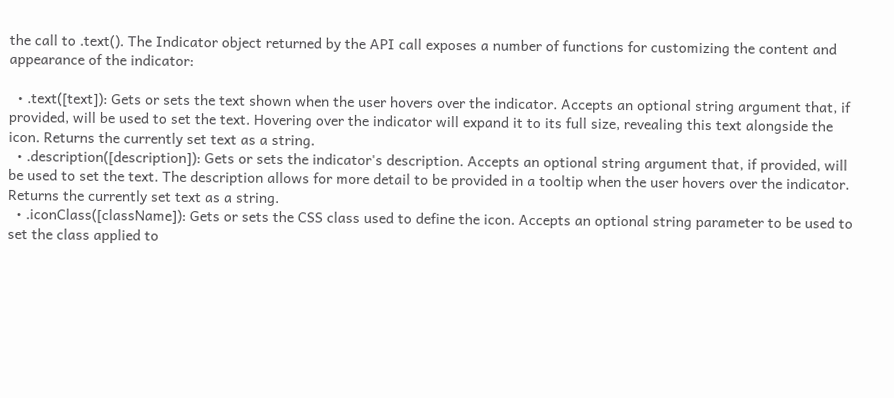the call to .text(). The Indicator object returned by the API call exposes a number of functions for customizing the content and appearance of the indicator:

  • .text([text]): Gets or sets the text shown when the user hovers over the indicator. Accepts an optional string argument that, if provided, will be used to set the text. Hovering over the indicator will expand it to its full size, revealing this text alongside the icon. Returns the currently set text as a string.
  • .description([description]): Gets or sets the indicator's description. Accepts an optional string argument that, if provided, will be used to set the text. The description allows for more detail to be provided in a tooltip when the user hovers over the indicator. Returns the currently set text as a string.
  • .iconClass([className]): Gets or sets the CSS class used to define the icon. Accepts an optional string parameter to be used to set the class applied to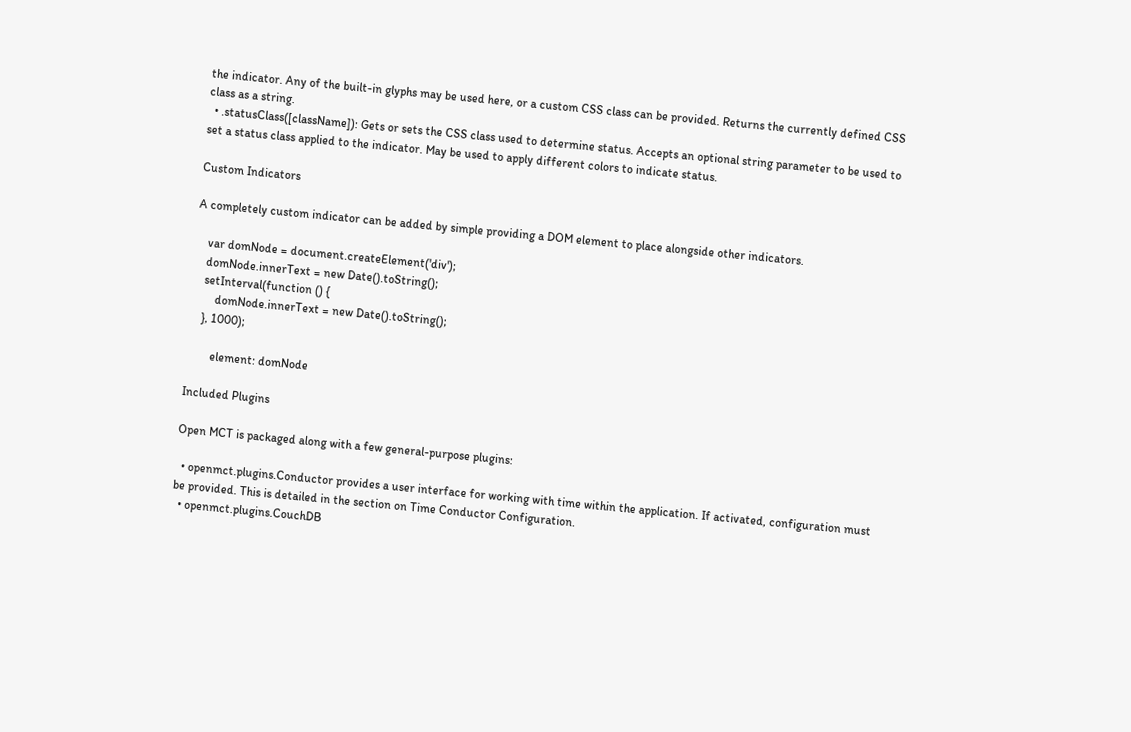the indicator. Any of the built-in glyphs may be used here, or a custom CSS class can be provided. Returns the currently defined CSS class as a string.
  • .statusClass([className]): Gets or sets the CSS class used to determine status. Accepts an optional string parameter to be used to set a status class applied to the indicator. May be used to apply different colors to indicate status.

Custom Indicators

A completely custom indicator can be added by simple providing a DOM element to place alongside other indicators.

    var domNode = document.createElement('div');
    domNode.innerText = new Date().toString();
    setInterval(function () {
        domNode.innerText = new Date().toString();
    }, 1000);

        element: domNode

Included Plugins

Open MCT is packaged along with a few general-purpose plugins:

  • openmct.plugins.Conductor provides a user interface for working with time within the application. If activated, configuration must be provided. This is detailed in the section on Time Conductor Configuration.
  • openmct.plugins.CouchDB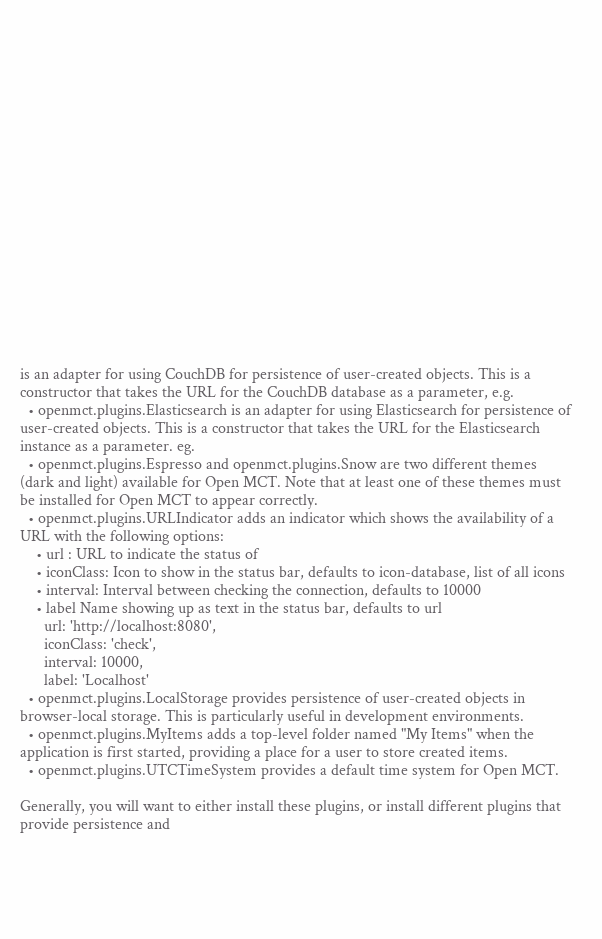is an adapter for using CouchDB for persistence of user-created objects. This is a constructor that takes the URL for the CouchDB database as a parameter, e.g.
  • openmct.plugins.Elasticsearch is an adapter for using Elasticsearch for persistence of user-created objects. This is a constructor that takes the URL for the Elasticsearch instance as a parameter. eg.
  • openmct.plugins.Espresso and openmct.plugins.Snow are two different themes (dark and light) available for Open MCT. Note that at least one of these themes must be installed for Open MCT to appear correctly.
  • openmct.plugins.URLIndicator adds an indicator which shows the availability of a URL with the following options:
    • url : URL to indicate the status of
    • iconClass: Icon to show in the status bar, defaults to icon-database, list of all icons
    • interval: Interval between checking the connection, defaults to 10000
    • label Name showing up as text in the status bar, defaults to url
      url: 'http://localhost:8080',
      iconClass: 'check',
      interval: 10000,
      label: 'Localhost'
  • openmct.plugins.LocalStorage provides persistence of user-created objects in browser-local storage. This is particularly useful in development environments.
  • openmct.plugins.MyItems adds a top-level folder named "My Items" when the application is first started, providing a place for a user to store created items.
  • openmct.plugins.UTCTimeSystem provides a default time system for Open MCT.

Generally, you will want to either install these plugins, or install different plugins that provide persistence and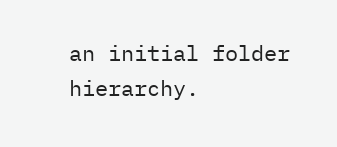an initial folder hierarchy.